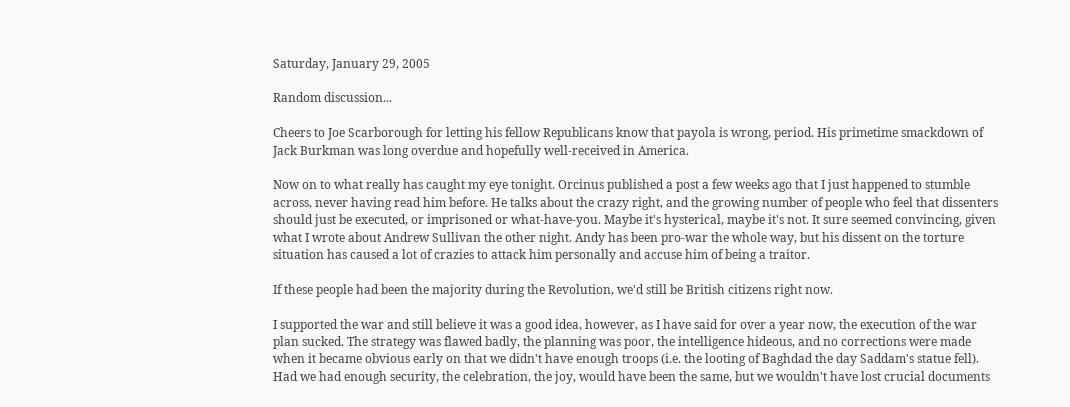Saturday, January 29, 2005

Random discussion...

Cheers to Joe Scarborough for letting his fellow Republicans know that payola is wrong, period. His primetime smackdown of Jack Burkman was long overdue and hopefully well-received in America.

Now on to what really has caught my eye tonight. Orcinus published a post a few weeks ago that I just happened to stumble across, never having read him before. He talks about the crazy right, and the growing number of people who feel that dissenters should just be executed, or imprisoned or what-have-you. Maybe it's hysterical, maybe it's not. It sure seemed convincing, given what I wrote about Andrew Sullivan the other night. Andy has been pro-war the whole way, but his dissent on the torture situation has caused a lot of crazies to attack him personally and accuse him of being a traitor.

If these people had been the majority during the Revolution, we'd still be British citizens right now.

I supported the war and still believe it was a good idea, however, as I have said for over a year now, the execution of the war plan sucked. The strategy was flawed badly, the planning was poor, the intelligence hideous, and no corrections were made when it became obvious early on that we didn't have enough troops (i.e. the looting of Baghdad the day Saddam's statue fell). Had we had enough security, the celebration, the joy, would have been the same, but we wouldn't have lost crucial documents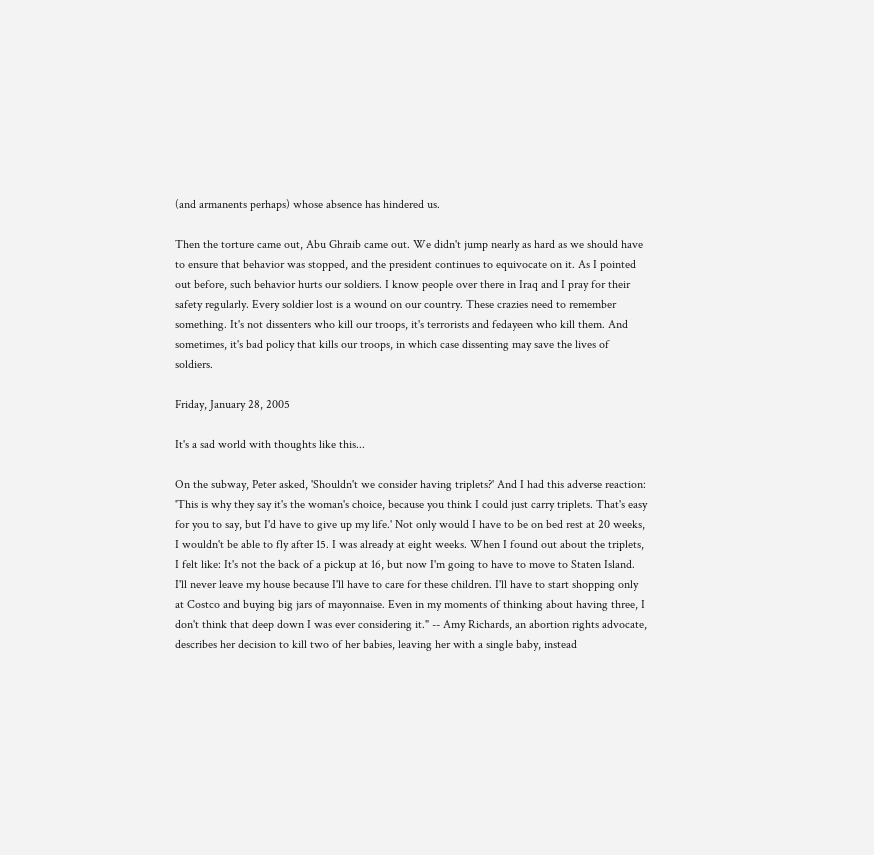(and armanents perhaps) whose absence has hindered us.

Then the torture came out, Abu Ghraib came out. We didn't jump nearly as hard as we should have to ensure that behavior was stopped, and the president continues to equivocate on it. As I pointed out before, such behavior hurts our soldiers. I know people over there in Iraq and I pray for their safety regularly. Every soldier lost is a wound on our country. These crazies need to remember something. It's not dissenters who kill our troops, it's terrorists and fedayeen who kill them. And sometimes, it's bad policy that kills our troops, in which case dissenting may save the lives of soldiers.

Friday, January 28, 2005

It's a sad world with thoughts like this...

On the subway, Peter asked, 'Shouldn't we consider having triplets?' And I had this adverse reaction: 'This is why they say it's the woman's choice, because you think I could just carry triplets. That's easy for you to say, but I'd have to give up my life.' Not only would I have to be on bed rest at 20 weeks, I wouldn't be able to fly after 15. I was already at eight weeks. When I found out about the triplets, I felt like: It's not the back of a pickup at 16, but now I'm going to have to move to Staten Island. I'll never leave my house because I'll have to care for these children. I'll have to start shopping only at Costco and buying big jars of mayonnaise. Even in my moments of thinking about having three, I don't think that deep down I was ever considering it." -- Amy Richards, an abortion rights advocate, describes her decision to kill two of her babies, leaving her with a single baby, instead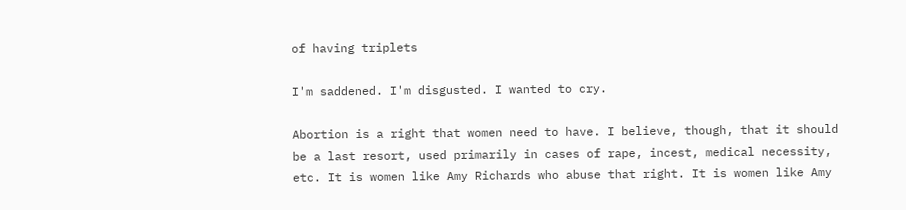of having triplets

I'm saddened. I'm disgusted. I wanted to cry.

Abortion is a right that women need to have. I believe, though, that it should be a last resort, used primarily in cases of rape, incest, medical necessity, etc. It is women like Amy Richards who abuse that right. It is women like Amy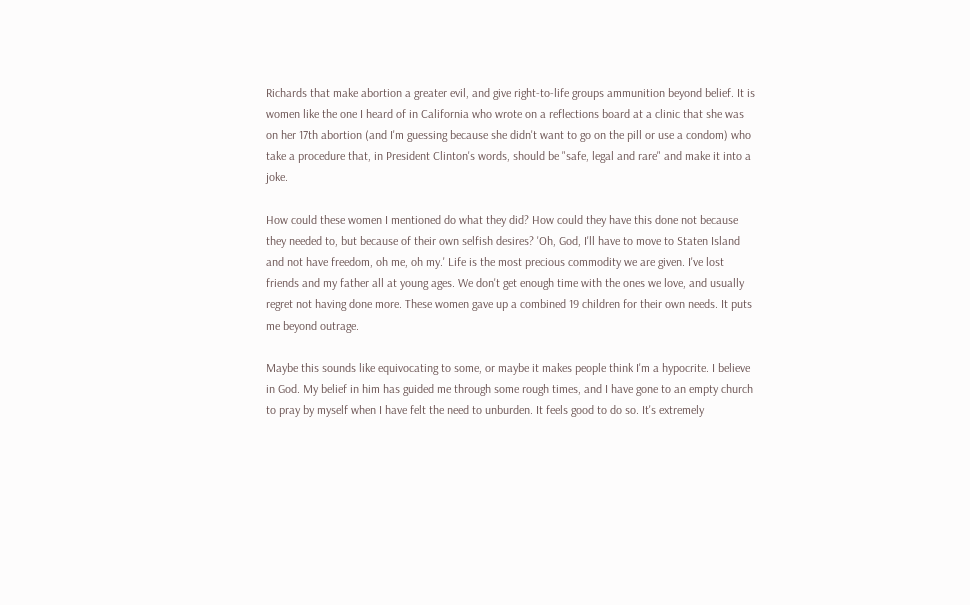Richards that make abortion a greater evil, and give right-to-life groups ammunition beyond belief. It is women like the one I heard of in California who wrote on a reflections board at a clinic that she was on her 17th abortion (and I'm guessing because she didn't want to go on the pill or use a condom) who take a procedure that, in President Clinton's words, should be "safe, legal and rare" and make it into a joke.

How could these women I mentioned do what they did? How could they have this done not because they needed to, but because of their own selfish desires? 'Oh, God, I'll have to move to Staten Island and not have freedom, oh me, oh my.' Life is the most precious commodity we are given. I've lost friends and my father all at young ages. We don't get enough time with the ones we love, and usually regret not having done more. These women gave up a combined 19 children for their own needs. It puts me beyond outrage.

Maybe this sounds like equivocating to some, or maybe it makes people think I'm a hypocrite. I believe in God. My belief in him has guided me through some rough times, and I have gone to an empty church to pray by myself when I have felt the need to unburden. It feels good to do so. It's extremely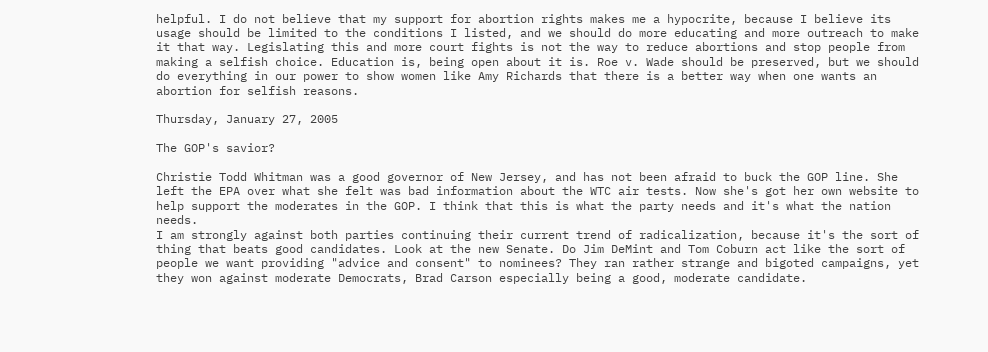helpful. I do not believe that my support for abortion rights makes me a hypocrite, because I believe its usage should be limited to the conditions I listed, and we should do more educating and more outreach to make it that way. Legislating this and more court fights is not the way to reduce abortions and stop people from making a selfish choice. Education is, being open about it is. Roe v. Wade should be preserved, but we should do everything in our power to show women like Amy Richards that there is a better way when one wants an abortion for selfish reasons.

Thursday, January 27, 2005

The GOP's savior?

Christie Todd Whitman was a good governor of New Jersey, and has not been afraid to buck the GOP line. She left the EPA over what she felt was bad information about the WTC air tests. Now she's got her own website to help support the moderates in the GOP. I think that this is what the party needs and it's what the nation needs.
I am strongly against both parties continuing their current trend of radicalization, because it's the sort of thing that beats good candidates. Look at the new Senate. Do Jim DeMint and Tom Coburn act like the sort of people we want providing "advice and consent" to nominees? They ran rather strange and bigoted campaigns, yet they won against moderate Democrats, Brad Carson especially being a good, moderate candidate.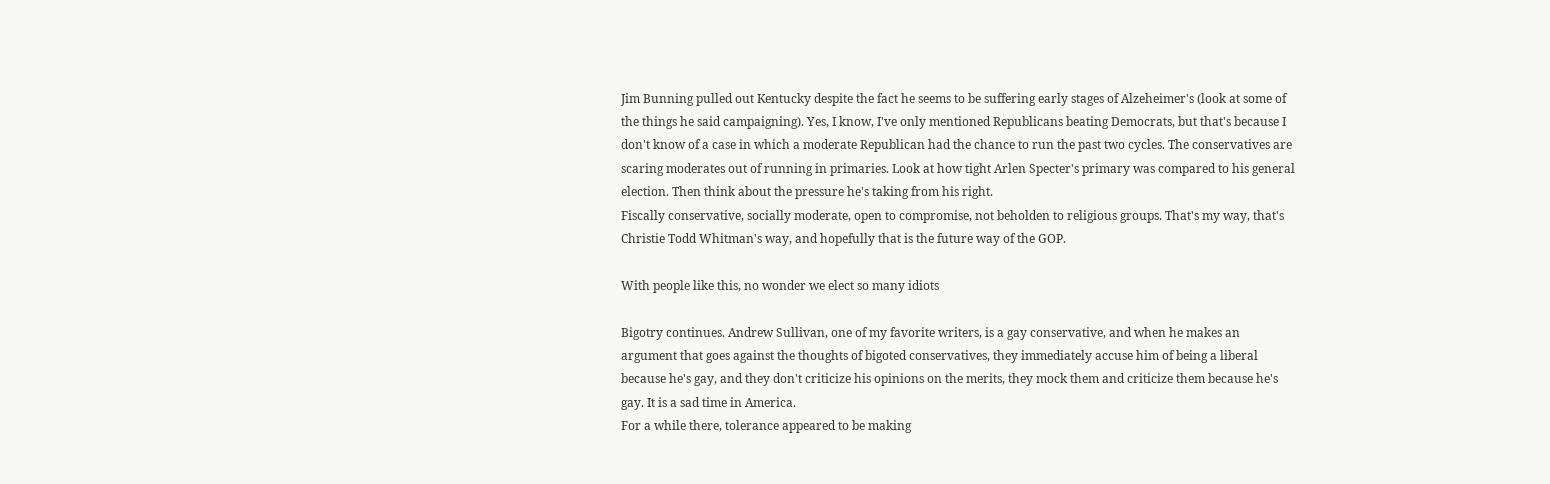Jim Bunning pulled out Kentucky despite the fact he seems to be suffering early stages of Alzeheimer's (look at some of the things he said campaigning). Yes, I know, I've only mentioned Republicans beating Democrats, but that's because I don't know of a case in which a moderate Republican had the chance to run the past two cycles. The conservatives are scaring moderates out of running in primaries. Look at how tight Arlen Specter's primary was compared to his general election. Then think about the pressure he's taking from his right.
Fiscally conservative, socially moderate, open to compromise, not beholden to religious groups. That's my way, that's Christie Todd Whitman's way, and hopefully that is the future way of the GOP.

With people like this, no wonder we elect so many idiots

Bigotry continues. Andrew Sullivan, one of my favorite writers, is a gay conservative, and when he makes an argument that goes against the thoughts of bigoted conservatives, they immediately accuse him of being a liberal because he's gay, and they don't criticize his opinions on the merits, they mock them and criticize them because he's gay. It is a sad time in America.
For a while there, tolerance appeared to be making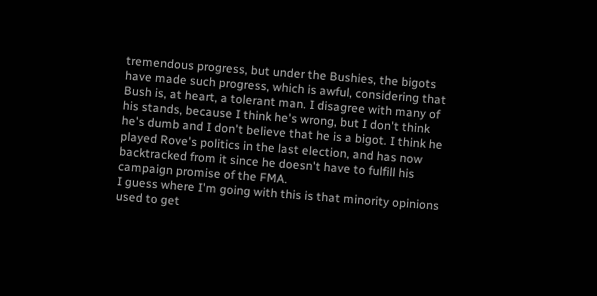tremendous progress, but under the Bushies, the bigots have made such progress, which is awful, considering that Bush is, at heart, a tolerant man. I disagree with many of his stands, because I think he's wrong, but I don't think he's dumb and I don't believe that he is a bigot. I think he played Rove's politics in the last election, and has now backtracked from it since he doesn't have to fulfill his campaign promise of the FMA.
I guess where I'm going with this is that minority opinions used to get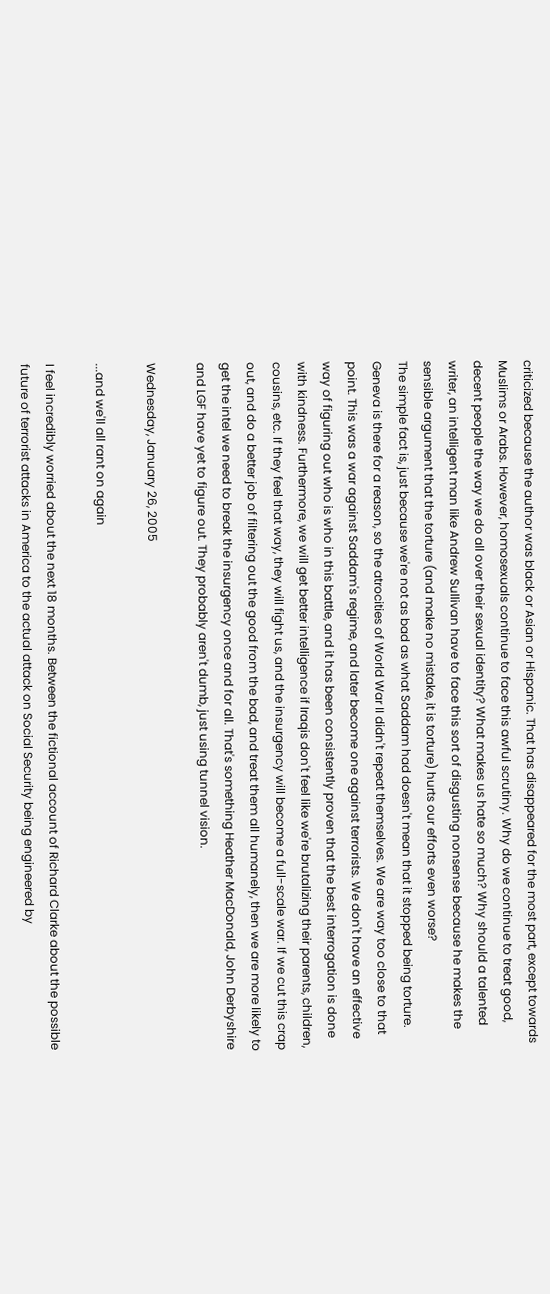criticized because the author was black or Asian or Hispanic. That has disappeared for the most part, except towards Muslims or Arabs. However, homosexuals continue to face this awful scrutiny. Why do we continue to treat good, decent people the way we do all over their sexual identity? What makes us hate so much? Why should a talented writer, an intelligent man like Andrew Sullivan have to face this sort of disgusting nonsense because he makes the sensible argument that the torture (and make no mistake, it is torture) hurts our efforts even worse?
The simple fact is, just because we're not as bad as what Saddam had doesn't mean that it stopped being torture. Geneva is there for a reason, so the atrocities of World War II didn't repeat themselves. We are way too close to that point. This was a war against Saddam's regime, and later become one against terrorists. We don't have an effective way of figuring out who is who in this battle, and it has been consistently proven that the best interrogation is done with kindness. Furthermore, we will get better intelligence if Iraqis don't feel like we're brutalizing their parents, children, cousins, etc. If they feel that way, they will fight us, and the insurgency will become a full-scale war. If we cut this crap out, and do a better job of filtering out the good from the bad, and treat them all humanely, then we are more likely to get the intel we need to break the insurgency once and for all. That's something Heather MacDonald, John Derbyshire and LGF have yet to figure out. They probably aren't dumb, just using tunnel vision.

Wednesday, January 26, 2005

...and we'll all rant on again

I feel incredibly worried about the next 18 months. Between the fictional account of Richard Clarke about the possible future of terrorist attacks in America to the actual attack on Social Security being engineered by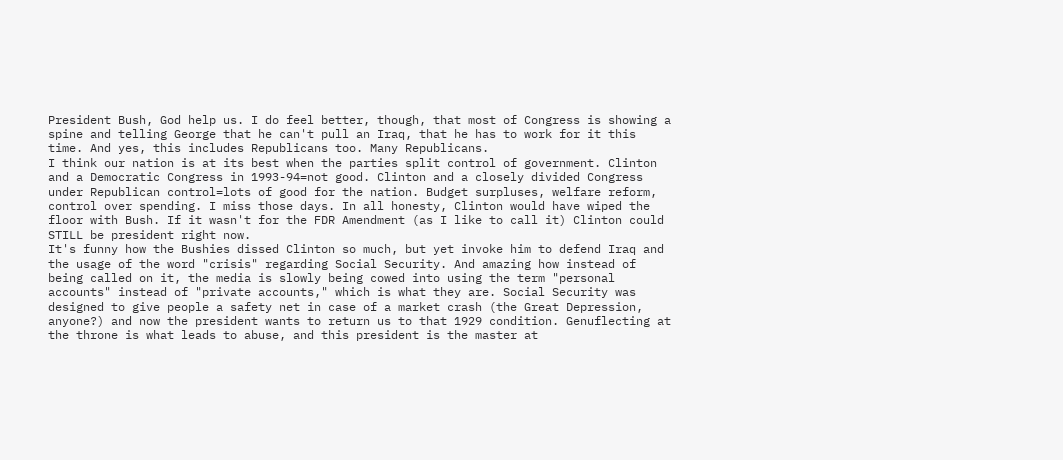President Bush, God help us. I do feel better, though, that most of Congress is showing a spine and telling George that he can't pull an Iraq, that he has to work for it this time. And yes, this includes Republicans too. Many Republicans.
I think our nation is at its best when the parties split control of government. Clinton and a Democratic Congress in 1993-94=not good. Clinton and a closely divided Congress under Republican control=lots of good for the nation. Budget surpluses, welfare reform, control over spending. I miss those days. In all honesty, Clinton would have wiped the floor with Bush. If it wasn't for the FDR Amendment (as I like to call it) Clinton could STILL be president right now.
It's funny how the Bushies dissed Clinton so much, but yet invoke him to defend Iraq and the usage of the word "crisis" regarding Social Security. And amazing how instead of being called on it, the media is slowly being cowed into using the term "personal accounts" instead of "private accounts," which is what they are. Social Security was designed to give people a safety net in case of a market crash (the Great Depression, anyone?) and now the president wants to return us to that 1929 condition. Genuflecting at the throne is what leads to abuse, and this president is the master at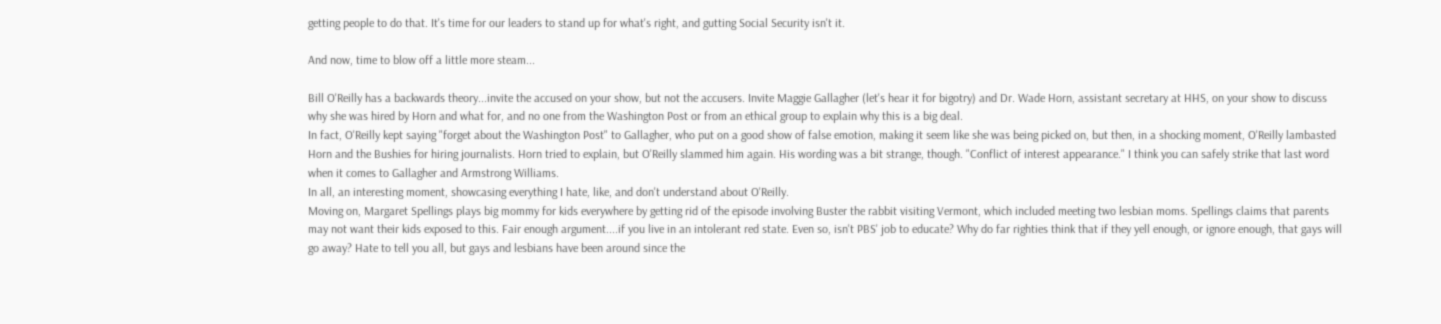getting people to do that. It's time for our leaders to stand up for what's right, and gutting Social Security isn't it.

And now, time to blow off a little more steam...

Bill O'Reilly has a backwards theory...invite the accused on your show, but not the accusers. Invite Maggie Gallagher (let's hear it for bigotry) and Dr. Wade Horn, assistant secretary at HHS, on your show to discuss why she was hired by Horn and what for, and no one from the Washington Post or from an ethical group to explain why this is a big deal.
In fact, O'Reilly kept saying "forget about the Washington Post" to Gallagher, who put on a good show of false emotion, making it seem like she was being picked on, but then, in a shocking moment, O'Reilly lambasted Horn and the Bushies for hiring journalists. Horn tried to explain, but O'Reilly slammed him again. His wording was a bit strange, though. "Conflict of interest appearance." I think you can safely strike that last word when it comes to Gallagher and Armstrong Williams.
In all, an interesting moment, showcasing everything I hate, like, and don't understand about O'Reilly.
Moving on, Margaret Spellings plays big mommy for kids everywhere by getting rid of the episode involving Buster the rabbit visiting Vermont, which included meeting two lesbian moms. Spellings claims that parents may not want their kids exposed to this. Fair enough argument....if you live in an intolerant red state. Even so, isn't PBS' job to educate? Why do far righties think that if they yell enough, or ignore enough, that gays will go away? Hate to tell you all, but gays and lesbians have been around since the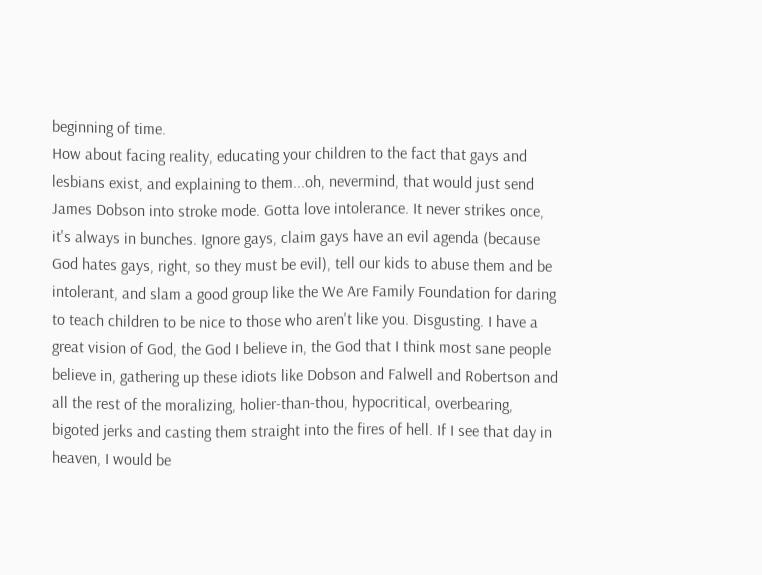beginning of time.
How about facing reality, educating your children to the fact that gays and lesbians exist, and explaining to them...oh, nevermind, that would just send James Dobson into stroke mode. Gotta love intolerance. It never strikes once, it's always in bunches. Ignore gays, claim gays have an evil agenda (because God hates gays, right, so they must be evil), tell our kids to abuse them and be intolerant, and slam a good group like the We Are Family Foundation for daring to teach children to be nice to those who aren't like you. Disgusting. I have a great vision of God, the God I believe in, the God that I think most sane people believe in, gathering up these idiots like Dobson and Falwell and Robertson and all the rest of the moralizing, holier-than-thou, hypocritical, overbearing, bigoted jerks and casting them straight into the fires of hell. If I see that day in heaven, I would be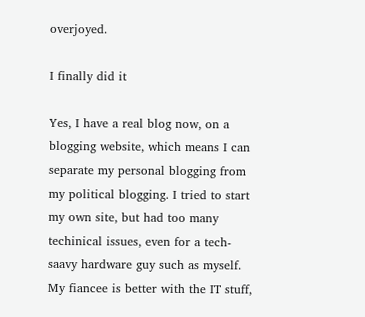overjoyed.

I finally did it

Yes, I have a real blog now, on a blogging website, which means I can separate my personal blogging from my political blogging. I tried to start my own site, but had too many techinical issues, even for a tech-saavy hardware guy such as myself. My fiancee is better with the IT stuff,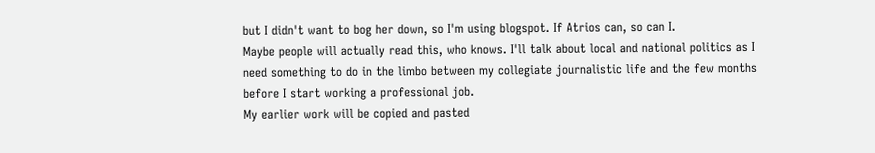but I didn't want to bog her down, so I'm using blogspot. If Atrios can, so can I.
Maybe people will actually read this, who knows. I'll talk about local and national politics as I need something to do in the limbo between my collegiate journalistic life and the few months before I start working a professional job.
My earlier work will be copied and pasted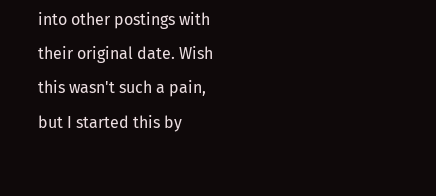into other postings with their original date. Wish this wasn't such a pain, but I started this by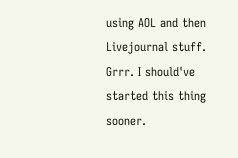using AOL and then Livejournal stuff. Grrr. I should've started this thing sooner.